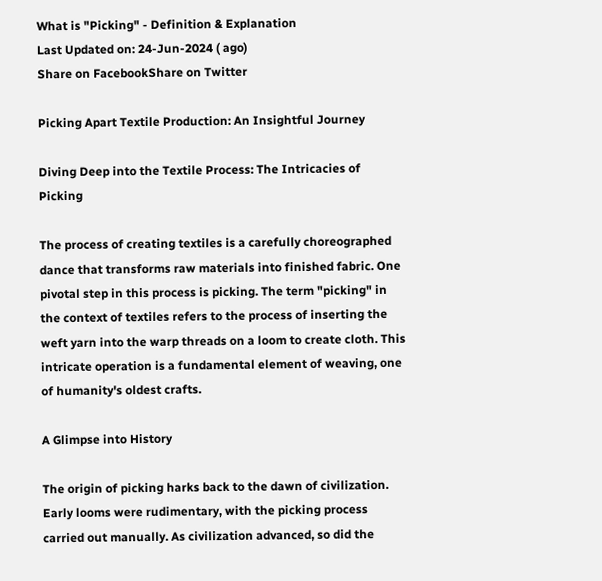What is "Picking" - Definition & Explanation
Last Updated on: 24-Jun-2024 ( ago)
Share on FacebookShare on Twitter

Picking Apart Textile Production: An Insightful Journey

Diving Deep into the Textile Process: The Intricacies of Picking

The process of creating textiles is a carefully choreographed dance that transforms raw materials into finished fabric. One pivotal step in this process is picking. The term "picking" in the context of textiles refers to the process of inserting the weft yarn into the warp threads on a loom to create cloth. This intricate operation is a fundamental element of weaving, one of humanity's oldest crafts.

A Glimpse into History

The origin of picking harks back to the dawn of civilization. Early looms were rudimentary, with the picking process carried out manually. As civilization advanced, so did the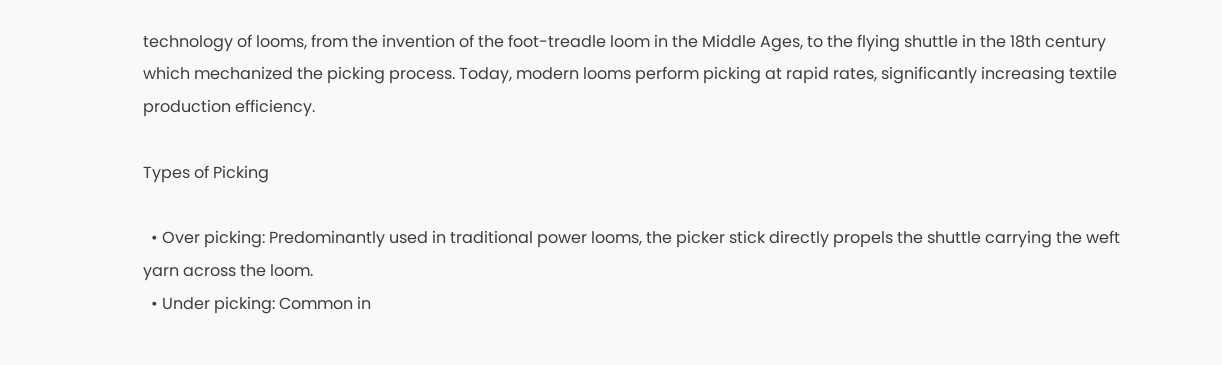technology of looms, from the invention of the foot-treadle loom in the Middle Ages, to the flying shuttle in the 18th century which mechanized the picking process. Today, modern looms perform picking at rapid rates, significantly increasing textile production efficiency.

Types of Picking

  • Over picking: Predominantly used in traditional power looms, the picker stick directly propels the shuttle carrying the weft yarn across the loom.
  • Under picking: Common in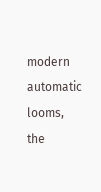modern automatic looms, the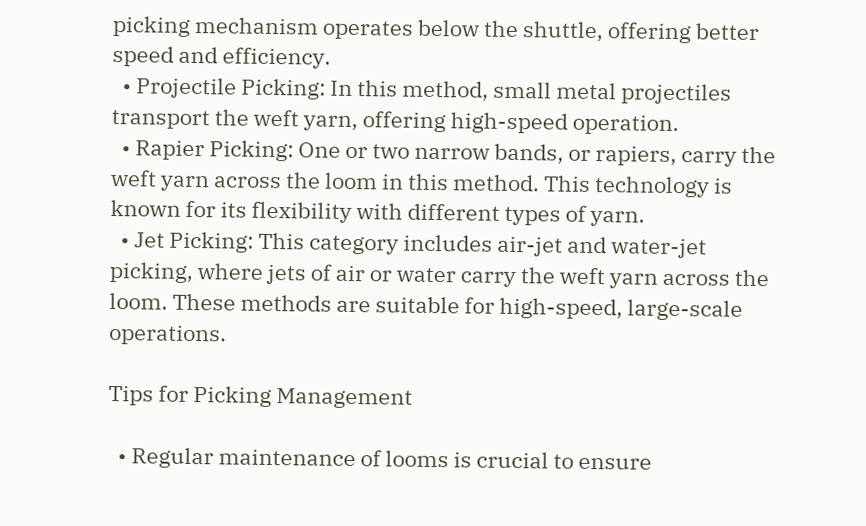picking mechanism operates below the shuttle, offering better speed and efficiency.
  • Projectile Picking: In this method, small metal projectiles transport the weft yarn, offering high-speed operation.
  • Rapier Picking: One or two narrow bands, or rapiers, carry the weft yarn across the loom in this method. This technology is known for its flexibility with different types of yarn.
  • Jet Picking: This category includes air-jet and water-jet picking, where jets of air or water carry the weft yarn across the loom. These methods are suitable for high-speed, large-scale operations.

Tips for Picking Management

  • Regular maintenance of looms is crucial to ensure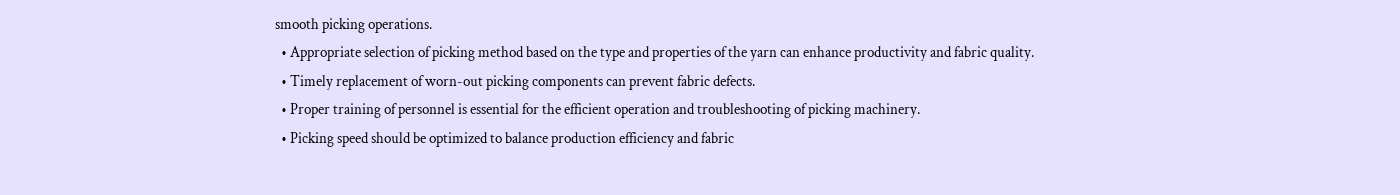smooth picking operations.
  • Appropriate selection of picking method based on the type and properties of the yarn can enhance productivity and fabric quality.
  • Timely replacement of worn-out picking components can prevent fabric defects.
  • Proper training of personnel is essential for the efficient operation and troubleshooting of picking machinery.
  • Picking speed should be optimized to balance production efficiency and fabric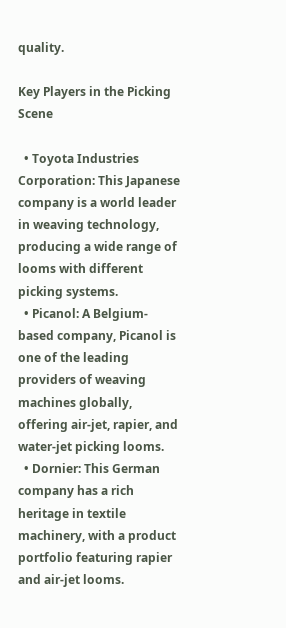quality.

Key Players in the Picking Scene

  • Toyota Industries Corporation: This Japanese company is a world leader in weaving technology, producing a wide range of looms with different picking systems.
  • Picanol: A Belgium-based company, Picanol is one of the leading providers of weaving machines globally, offering air-jet, rapier, and water-jet picking looms.
  • Dornier: This German company has a rich heritage in textile machinery, with a product portfolio featuring rapier and air-jet looms.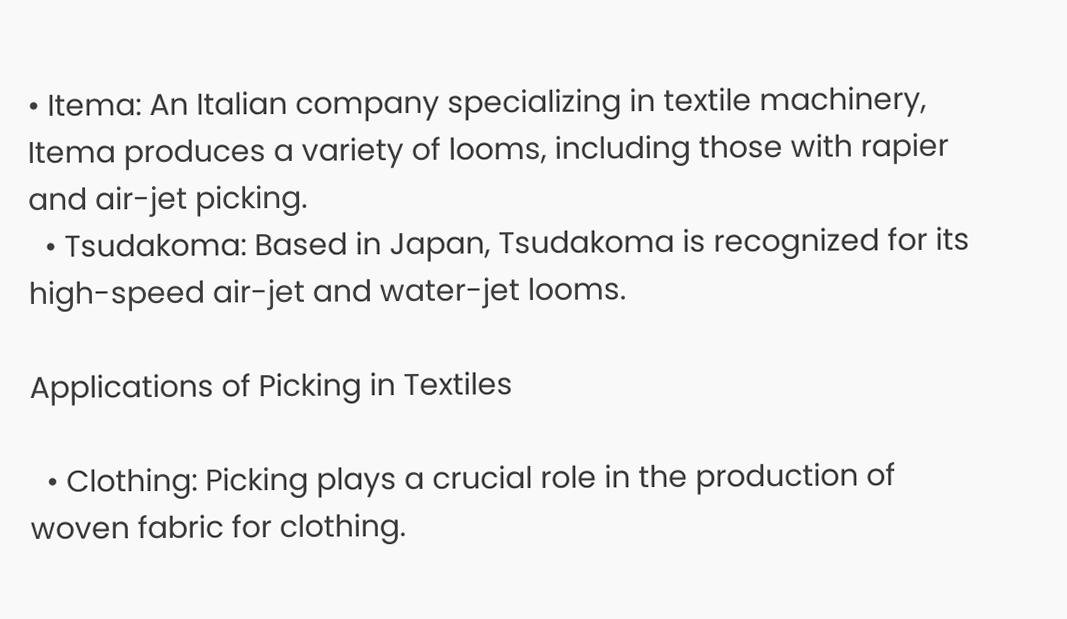• Itema: An Italian company specializing in textile machinery, Itema produces a variety of looms, including those with rapier and air-jet picking.
  • Tsudakoma: Based in Japan, Tsudakoma is recognized for its high-speed air-jet and water-jet looms.

Applications of Picking in Textiles

  • Clothing: Picking plays a crucial role in the production of woven fabric for clothing.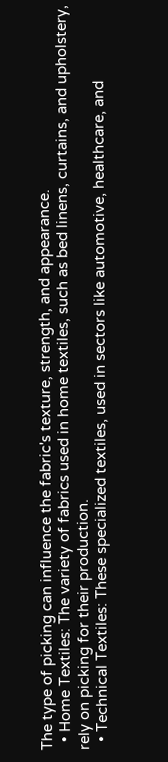The type of picking can influence the fabric's texture, strength, and appearance.
  • Home Textiles: The variety of fabrics used in home textiles, such as bed linens, curtains, and upholstery, rely on picking for their production.
  • Technical Textiles: These specialized textiles, used in sectors like automotive, healthcare, and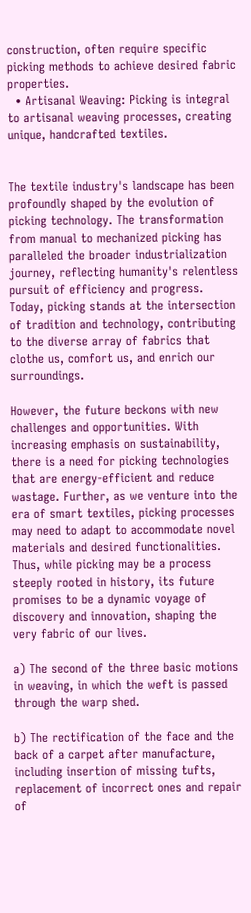construction, often require specific picking methods to achieve desired fabric properties.
  • Artisanal Weaving: Picking is integral to artisanal weaving processes, creating unique, handcrafted textiles.


The textile industry's landscape has been profoundly shaped by the evolution of picking technology. The transformation from manual to mechanized picking has paralleled the broader industrialization journey, reflecting humanity's relentless pursuit of efficiency and progress. Today, picking stands at the intersection of tradition and technology, contributing to the diverse array of fabrics that clothe us, comfort us, and enrich our surroundings.

However, the future beckons with new challenges and opportunities. With increasing emphasis on sustainability, there is a need for picking technologies that are energy-efficient and reduce wastage. Further, as we venture into the era of smart textiles, picking processes may need to adapt to accommodate novel materials and desired functionalities. Thus, while picking may be a process steeply rooted in history, its future promises to be a dynamic voyage of discovery and innovation, shaping the very fabric of our lives.

a) The second of the three basic motions in weaving, in which the weft is passed through the warp shed.

b) The rectification of the face and the back of a carpet after manufacture, including insertion of missing tufts, replacement of incorrect ones and repair of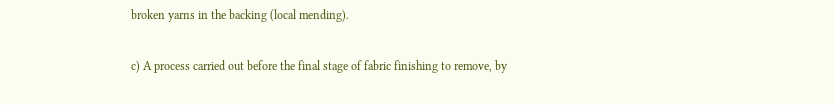broken yarns in the backing (local mending).

c) A process carried out before the final stage of fabric finishing to remove, by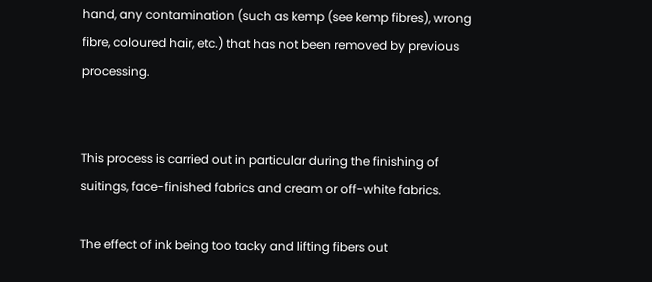hand, any contamination (such as kemp (see kemp fibres), wrong fibre, coloured hair, etc.) that has not been removed by previous processing.


This process is carried out in particular during the finishing of suitings, face-finished fabrics and cream or off-white fabrics.

The effect of ink being too tacky and lifting fibers out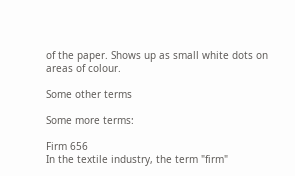of the paper. Shows up as small white dots on areas of colour.

Some other terms

Some more terms:

Firm 656
In the textile industry, the term "firm"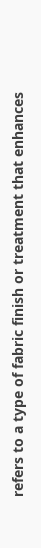refers to a type of fabric finish or treatment that enhances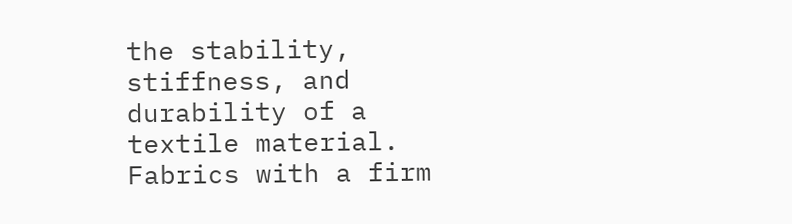the stability, stiffness, and durability of a textile material. Fabrics with a firm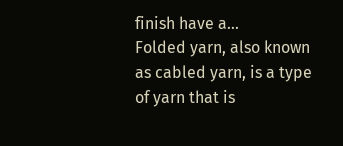finish have a...
Folded yarn, also known as cabled yarn, is a type of yarn that is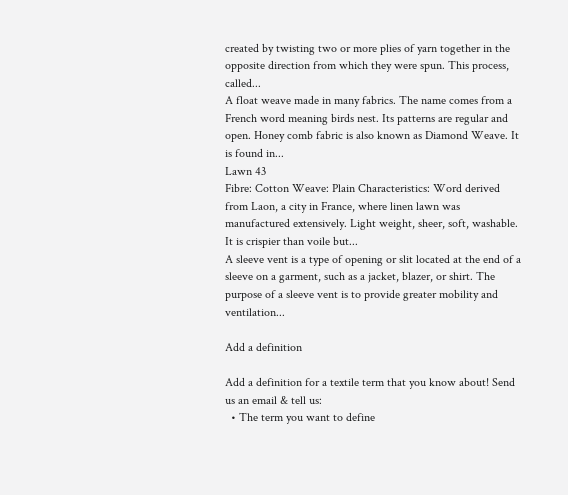created by twisting two or more plies of yarn together in the opposite direction from which they were spun. This process, called...
A float weave made in many fabrics. The name comes from a French word meaning birds nest. Its patterns are regular and open. Honey comb fabric is also known as Diamond Weave. It is found in...
Lawn 43
Fibre: Cotton Weave: Plain Characteristics: Word derived from Laon, a city in France, where linen lawn was manufactured extensively. Light weight, sheer, soft, washable. It is crispier than voile but...
A sleeve vent is a type of opening or slit located at the end of a sleeve on a garment, such as a jacket, blazer, or shirt. The purpose of a sleeve vent is to provide greater mobility and ventilation...

Add a definition

Add a definition for a textile term that you know about! Send us an email & tell us:
  • The term you want to define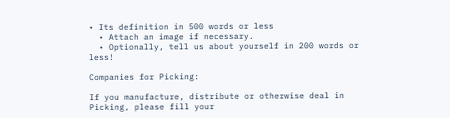• Its definition in 500 words or less
  • Attach an image if necessary.
  • Optionally, tell us about yourself in 200 words or less!

Companies for Picking:

If you manufacture, distribute or otherwise deal in Picking, please fill your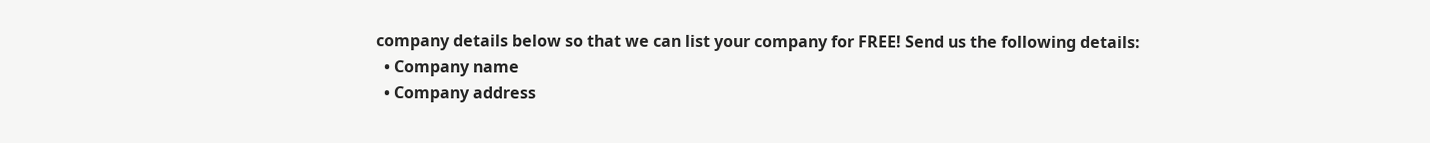company details below so that we can list your company for FREE! Send us the following details:
  • Company name
  • Company address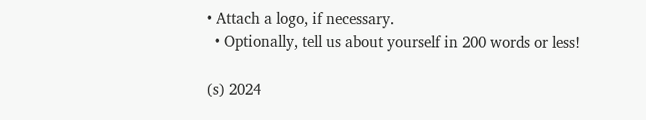• Attach a logo, if necessary.
  • Optionally, tell us about yourself in 200 words or less!

(s) 2024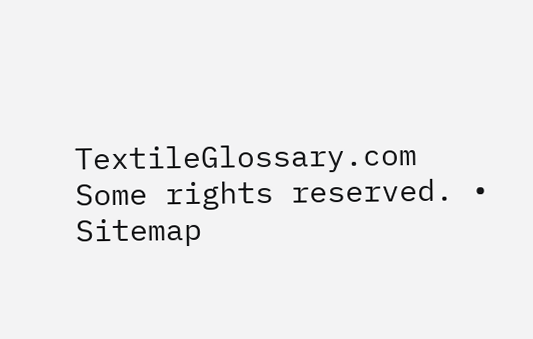TextileGlossary.com Some rights reserved. • Sitemap